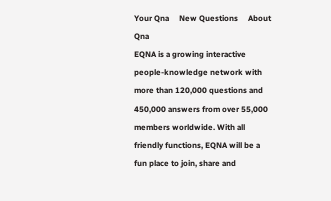Your Qna     New Questions     About Qna
EQNA is a growing interactive people-knowledge network with more than 120,000 questions and 450,000 answers from over 55,000 members worldwide. With all friendly functions, EQNA will be a fun place to join, share and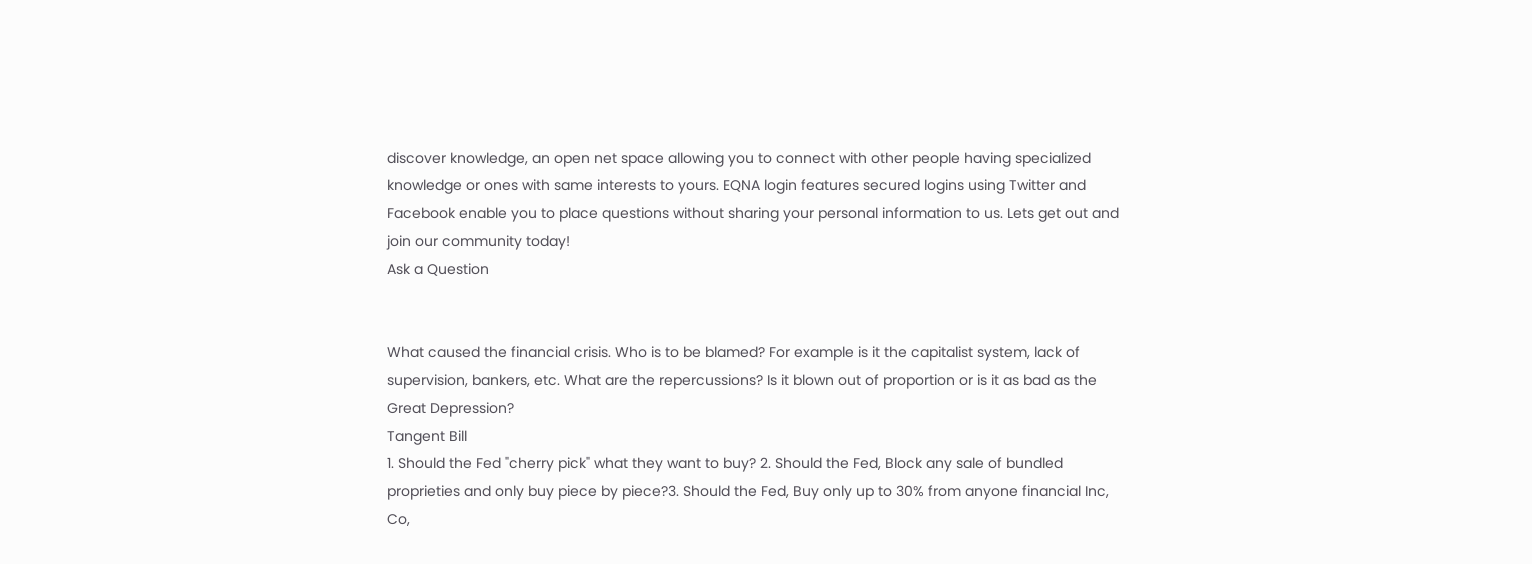discover knowledge, an open net space allowing you to connect with other people having specialized knowledge or ones with same interests to yours. EQNA login features secured logins using Twitter and Facebook enable you to place questions without sharing your personal information to us. Lets get out and join our community today!
Ask a Question


What caused the financial crisis. Who is to be blamed? For example is it the capitalist system, lack of supervision, bankers, etc. What are the repercussions? Is it blown out of proportion or is it as bad as the Great Depression?
Tangent Bill
1. Should the Fed "cherry pick" what they want to buy? 2. Should the Fed, Block any sale of bundled proprieties and only buy piece by piece?3. Should the Fed, Buy only up to 30% from anyone financial Inc, Co,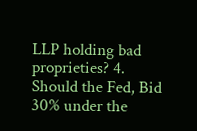LLP holding bad proprieties? 4. Should the Fed, Bid 30% under the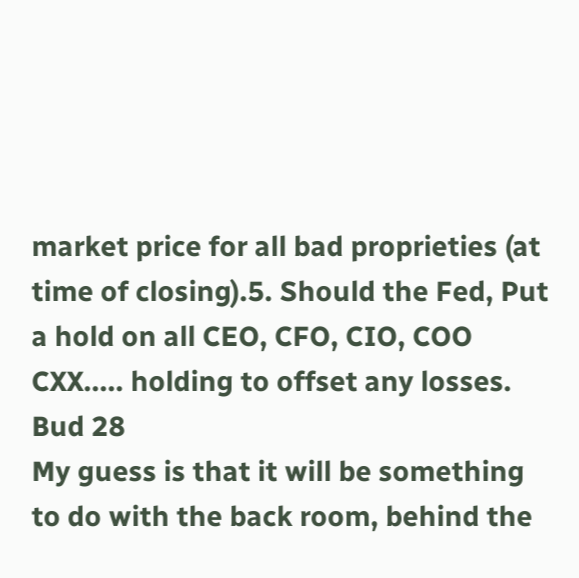market price for all bad proprieties (at time of closing).5. Should the Fed, Put a hold on all CEO, CFO, CIO, COO CXX..... holding to offset any losses.
Bud 28
My guess is that it will be something to do with the back room, behind the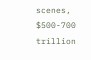scenes, $500-700 trillion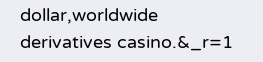dollar,worldwide derivatives casino.&_r=1